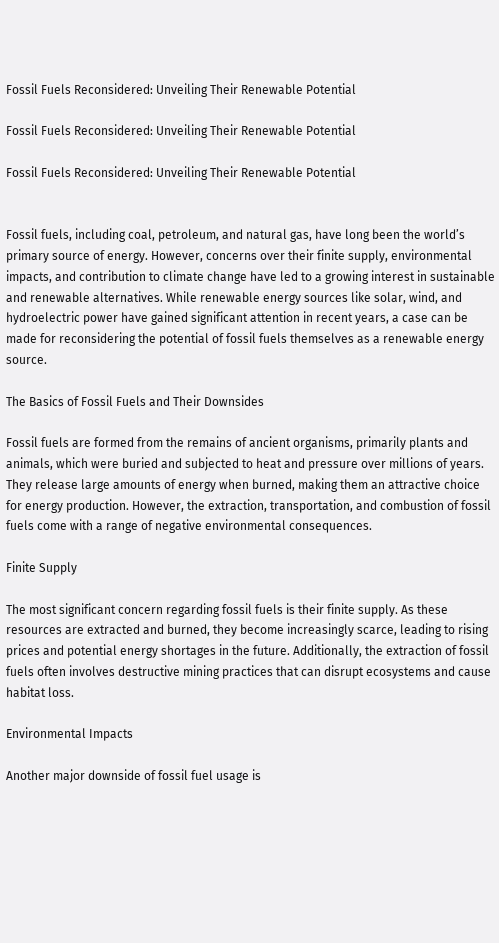Fossil Fuels Reconsidered: Unveiling Their Renewable Potential

Fossil Fuels Reconsidered: Unveiling Their Renewable Potential

Fossil Fuels Reconsidered: Unveiling Their Renewable Potential


Fossil fuels, including coal, petroleum, and natural gas, have long been the world’s primary source of energy. However, concerns over their finite supply, environmental impacts, and contribution to climate change have led to a growing interest in sustainable and renewable alternatives. While renewable energy sources like solar, wind, and hydroelectric power have gained significant attention in recent years, a case can be made for reconsidering the potential of fossil fuels themselves as a renewable energy source.

The Basics of Fossil Fuels and Their Downsides

Fossil fuels are formed from the remains of ancient organisms, primarily plants and animals, which were buried and subjected to heat and pressure over millions of years. They release large amounts of energy when burned, making them an attractive choice for energy production. However, the extraction, transportation, and combustion of fossil fuels come with a range of negative environmental consequences.

Finite Supply

The most significant concern regarding fossil fuels is their finite supply. As these resources are extracted and burned, they become increasingly scarce, leading to rising prices and potential energy shortages in the future. Additionally, the extraction of fossil fuels often involves destructive mining practices that can disrupt ecosystems and cause habitat loss.

Environmental Impacts

Another major downside of fossil fuel usage is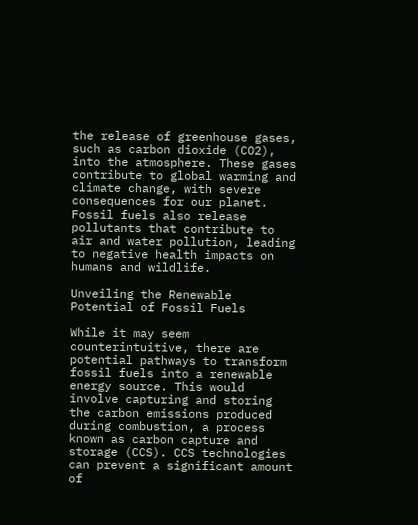the release of greenhouse gases, such as carbon dioxide (CO2), into the atmosphere. These gases contribute to global warming and climate change, with severe consequences for our planet. Fossil fuels also release pollutants that contribute to air and water pollution, leading to negative health impacts on humans and wildlife.

Unveiling the Renewable Potential of Fossil Fuels

While it may seem counterintuitive, there are potential pathways to transform fossil fuels into a renewable energy source. This would involve capturing and storing the carbon emissions produced during combustion, a process known as carbon capture and storage (CCS). CCS technologies can prevent a significant amount of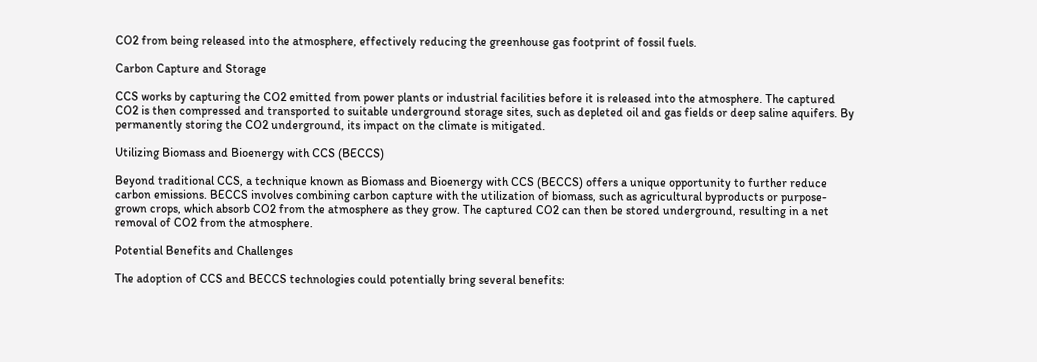CO2 from being released into the atmosphere, effectively reducing the greenhouse gas footprint of fossil fuels.

Carbon Capture and Storage

CCS works by capturing the CO2 emitted from power plants or industrial facilities before it is released into the atmosphere. The captured CO2 is then compressed and transported to suitable underground storage sites, such as depleted oil and gas fields or deep saline aquifers. By permanently storing the CO2 underground, its impact on the climate is mitigated.

Utilizing Biomass and Bioenergy with CCS (BECCS)

Beyond traditional CCS, a technique known as Biomass and Bioenergy with CCS (BECCS) offers a unique opportunity to further reduce carbon emissions. BECCS involves combining carbon capture with the utilization of biomass, such as agricultural byproducts or purpose-grown crops, which absorb CO2 from the atmosphere as they grow. The captured CO2 can then be stored underground, resulting in a net removal of CO2 from the atmosphere.

Potential Benefits and Challenges

The adoption of CCS and BECCS technologies could potentially bring several benefits: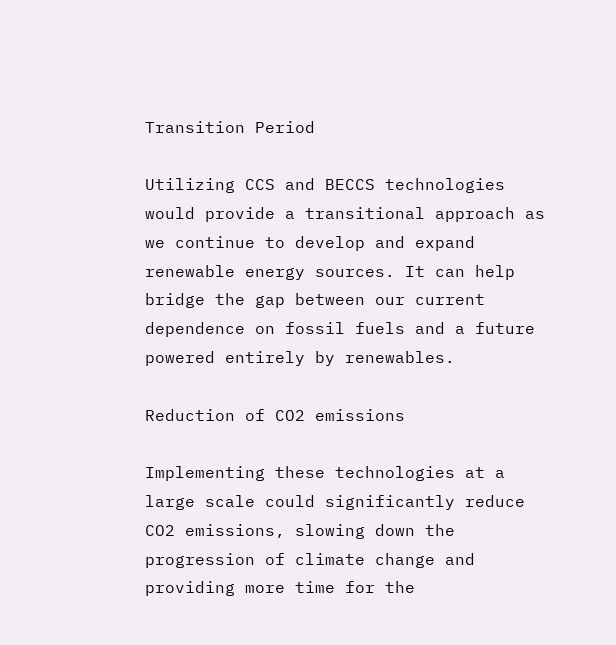Transition Period

Utilizing CCS and BECCS technologies would provide a transitional approach as we continue to develop and expand renewable energy sources. It can help bridge the gap between our current dependence on fossil fuels and a future powered entirely by renewables.

Reduction of CO2 emissions

Implementing these technologies at a large scale could significantly reduce CO2 emissions, slowing down the progression of climate change and providing more time for the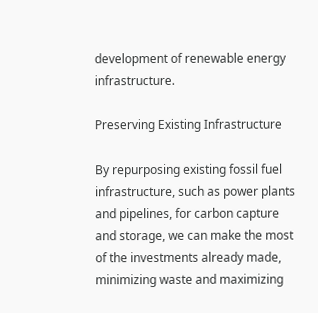development of renewable energy infrastructure.

Preserving Existing Infrastructure

By repurposing existing fossil fuel infrastructure, such as power plants and pipelines, for carbon capture and storage, we can make the most of the investments already made, minimizing waste and maximizing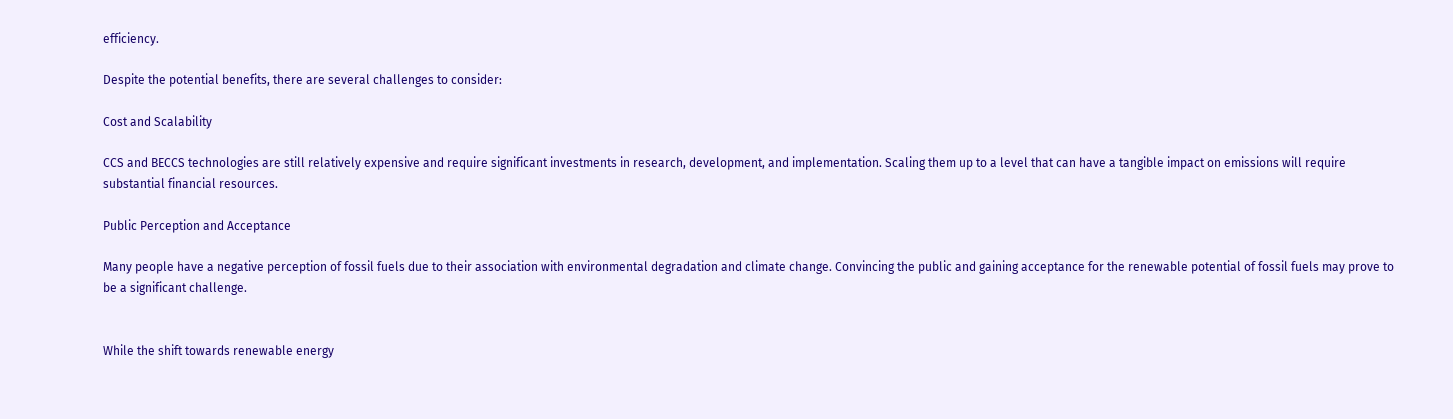efficiency.

Despite the potential benefits, there are several challenges to consider:

Cost and Scalability

CCS and BECCS technologies are still relatively expensive and require significant investments in research, development, and implementation. Scaling them up to a level that can have a tangible impact on emissions will require substantial financial resources.

Public Perception and Acceptance

Many people have a negative perception of fossil fuels due to their association with environmental degradation and climate change. Convincing the public and gaining acceptance for the renewable potential of fossil fuels may prove to be a significant challenge.


While the shift towards renewable energy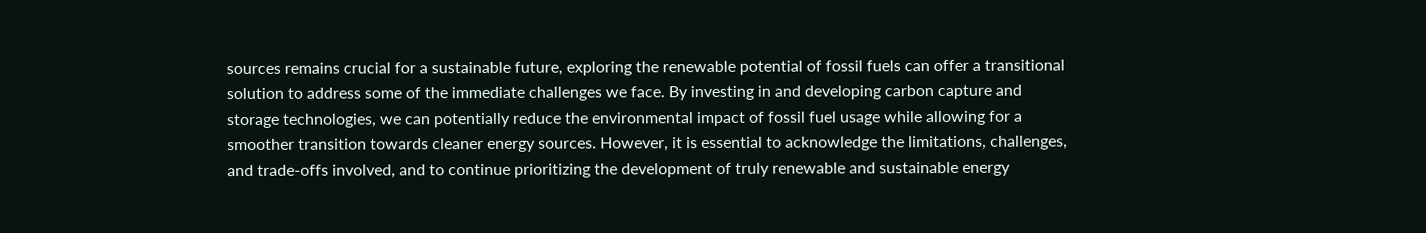sources remains crucial for a sustainable future, exploring the renewable potential of fossil fuels can offer a transitional solution to address some of the immediate challenges we face. By investing in and developing carbon capture and storage technologies, we can potentially reduce the environmental impact of fossil fuel usage while allowing for a smoother transition towards cleaner energy sources. However, it is essential to acknowledge the limitations, challenges, and trade-offs involved, and to continue prioritizing the development of truly renewable and sustainable energy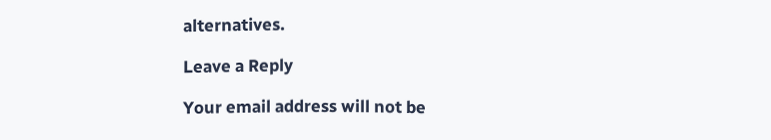alternatives.

Leave a Reply

Your email address will not be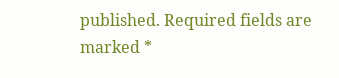published. Required fields are marked *